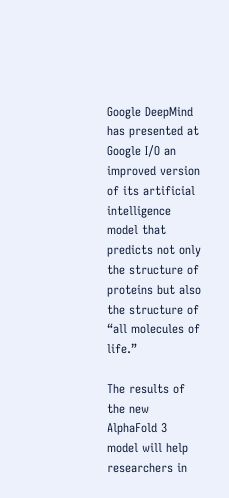Google DeepMind has presented at Google I/O an improved version of its artificial intelligence model that predicts not only the structure of proteins but also the structure of “all molecules of life.”

The results of the new AlphaFold 3 model will help researchers in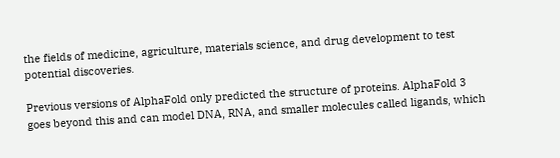the fields of medicine, agriculture, materials science, and drug development to test potential discoveries.

Previous versions of AlphaFold only predicted the structure of proteins. AlphaFold 3 goes beyond this and can model DNA, RNA, and smaller molecules called ligands, which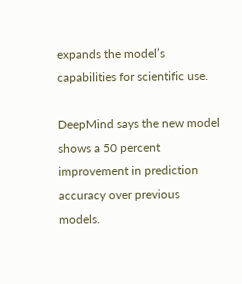expands the model’s capabilities for scientific use.

DeepMind says the new model shows a 50 percent improvement in prediction accuracy over previous models.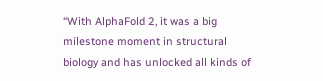“With AlphaFold 2, it was a big milestone moment in structural biology and has unlocked all kinds of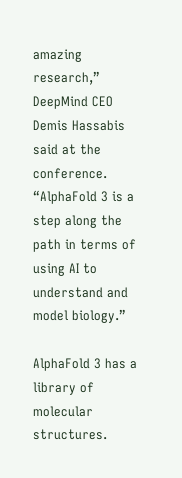amazing research,” DeepMind CEO Demis Hassabis said at the conference. “AlphaFold 3 is a step along the path in terms of using AI to understand and model biology.”

AlphaFold 3 has a library of molecular structures.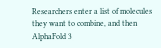Researchers enter a list of molecules they want to combine, and then AlphaFold 3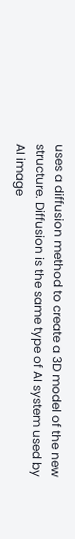uses a diffusion method to create a 3D model of the new structure. Diffusion is the same type of AI system used by AI image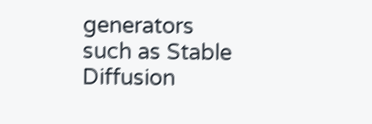generators such as Stable Diffusion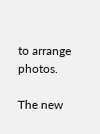to arrange photos.

The new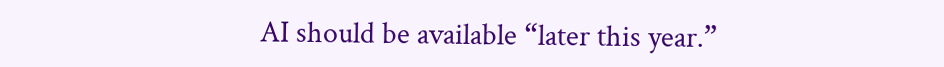AI should be available “later this year.”